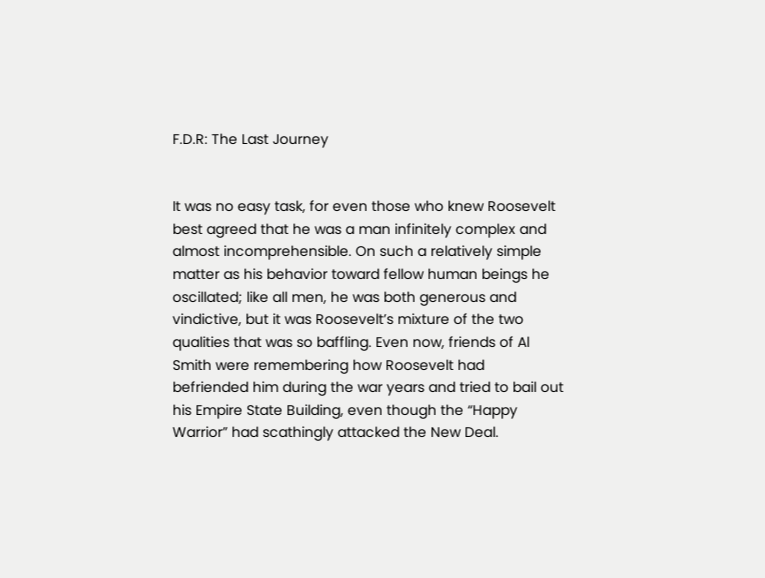F.D.R: The Last Journey


It was no easy task, for even those who knew Roosevelt best agreed that he was a man infinitely complex and almost incomprehensible. On such a relatively simple matter as his behavior toward fellow human beings he oscillated; like all men, he was both generous and vindictive, but it was Roosevelt’s mixture of the two qualities that was so baffling. Even now, friends of Al Smith were remembering how Roosevelt had befriended him during the war years and tried to bail out his Empire State Building, even though the “Happy Warrior” had scathingly attacked the New Deal.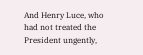And Henry Luce, who had not treated the President ungently,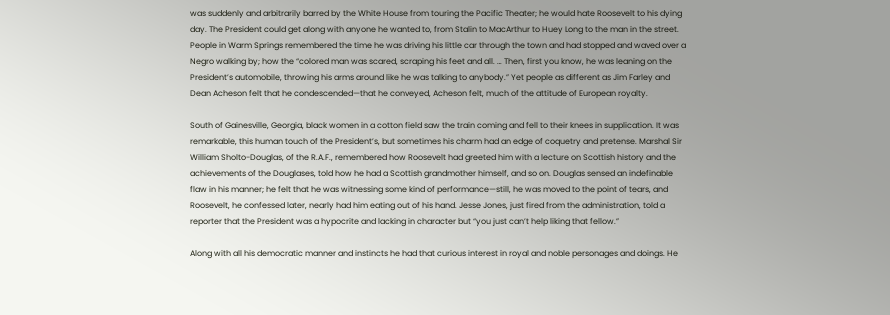was suddenly and arbitrarily barred by the White House from touring the Pacific Theater; he would hate Roosevelt to his dying day. The President could get along with anyone he wanted to, from Stalin to MacArthur to Huey Long to the man in the street. People in Warm Springs remembered the time he was driving his little car through the town and had stopped and waved over a Negro walking by; how the “colored man was scared, scraping his feet and all. … Then, first you know, he was leaning on the President’s automobile, throwing his arms around like he was talking to anybody.” Yet people as different as Jim Farley and Dean Acheson felt that he condescended—that he conveyed, Acheson felt, much of the attitude of European royalty.

South of Gainesville, Georgia, black women in a cotton field saw the train coming and fell to their knees in supplication. It was remarkable, this human touch of the President’s, but sometimes his charm had an edge of coquetry and pretense. Marshal Sir William Sholto-Douglas, of the R.A.F., remembered how Roosevelt had greeted him with a lecture on Scottish history and the achievements of the Douglases, told how he had a Scottish grandmother himself, and so on. Douglas sensed an indefinable flaw in his manner; he felt that he was witnessing some kind of performance—still, he was moved to the point of tears, and Roosevelt, he confessed later, nearly had him eating out of his hand. Jesse Jones, just fired from the administration, told a reporter that the President was a hypocrite and lacking in character but “you just can’t help liking that fellow.”

Along with all his democratic manner and instincts he had that curious interest in royal and noble personages and doings. He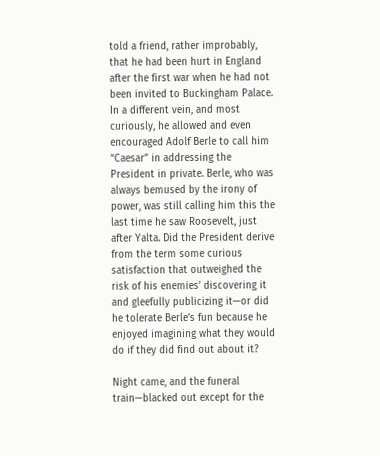told a friend, rather improbably, that he had been hurt in England after the first war when he had not been invited to Buckingham Palace. In a different vein, and most curiously, he allowed and even encouraged Adolf Berle to call him “Caesar” in addressing the President in private. Berle, who was always bemused by the irony of power, was still calling him this the last time he saw Roosevelt, just after Yalta. Did the President derive from the term some curious satisfaction that outweighed the risk of his enemies’ discovering it and gleefully publicizing it—or did he tolerate Berle’s fun because he enjoyed imagining what they would do if they did find out about it?

Night came, and the funeral train—blacked out except for the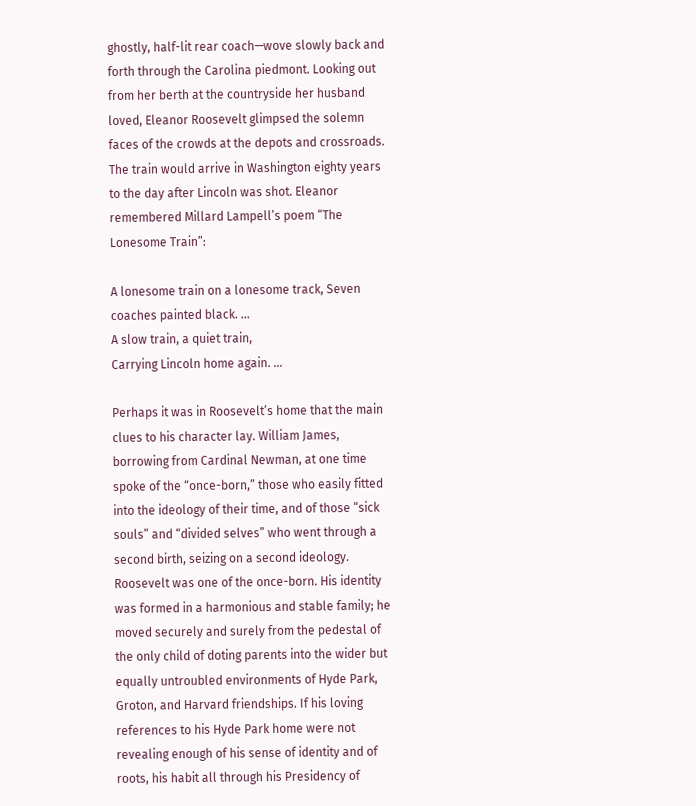ghostly, half-lit rear coach—wove slowly back and forth through the Carolina piedmont. Looking out from her berth at the countryside her husband loved, Eleanor Roosevelt glimpsed the solemn faces of the crowds at the depots and crossroads. The train would arrive in Washington eighty years to the day after Lincoln was shot. Eleanor remembered Millard Lampell’s poem “The Lonesome Train”:

A lonesome train on a lonesome track, Seven coaches painted black. …
A slow train, a quiet train,
Carrying Lincoln home again. …

Perhaps it was in Roosevelt’s home that the main clues to his character lay. William James, borrowing from Cardinal Newman, at one time spoke of the “once-born,” those who easily fitted into the ideology of their time, and of those “sick souls” and “divided selves” who went through a second birth, seizing on a second ideology. Roosevelt was one of the once-born. His identity was formed in a harmonious and stable family; he moved securely and surely from the pedestal of the only child of doting parents into the wider but equally untroubled environments of Hyde Park, Groton, and Harvard friendships. If his loving references to his Hyde Park home were not revealing enough of his sense of identity and of roots, his habit all through his Presidency of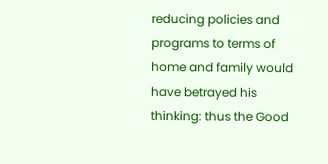reducing policies and programs to terms of home and family would have betrayed his thinking: thus the Good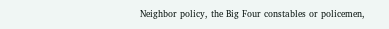Neighbor policy, the Big Four constables or policemen,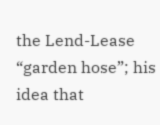the Lend-Lease “garden hose”; his idea that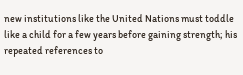new institutions like the United Nations must toddle like a child for a few years before gaining strength; his repeated references to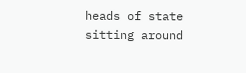heads of state sitting around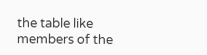the table like members of the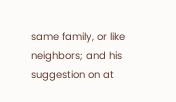same family, or like neighbors; and his suggestion on at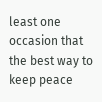least one occasion that the best way to keep peace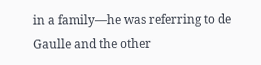in a family—he was referring to de Gaulle and the other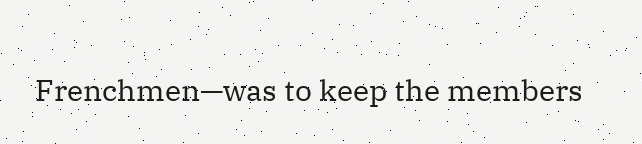Frenchmen—was to keep the members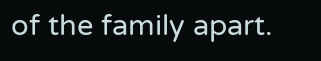of the family apart.